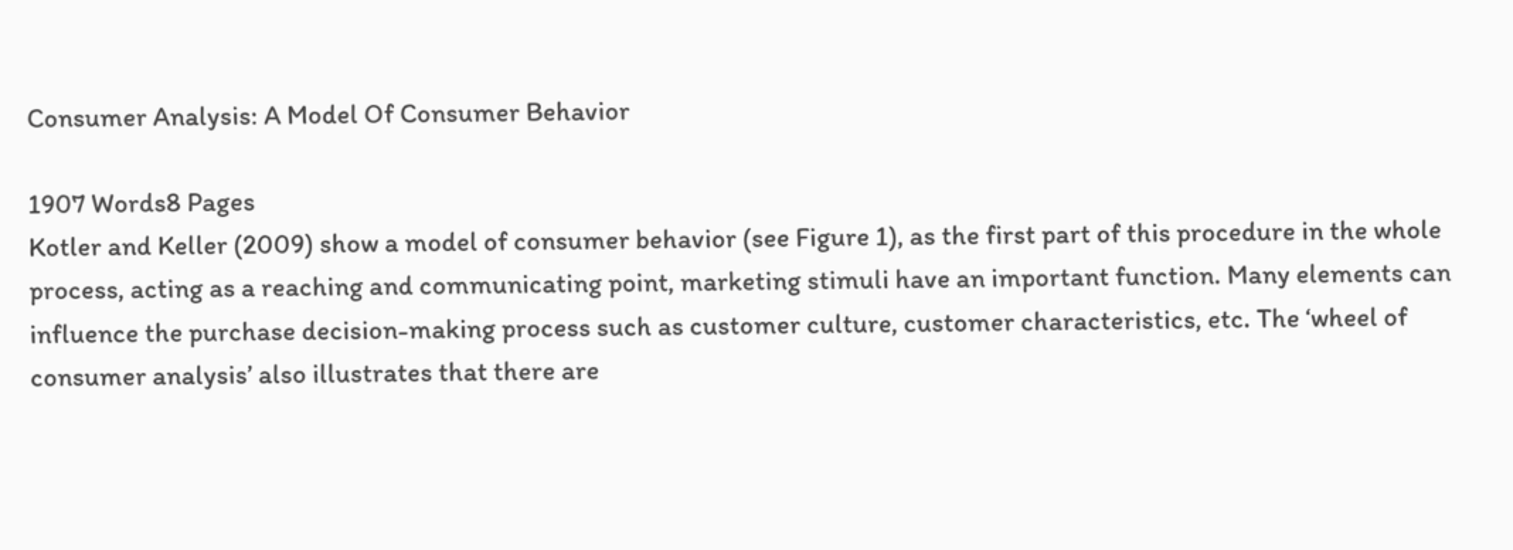Consumer Analysis: A Model Of Consumer Behavior

1907 Words8 Pages
Kotler and Keller (2009) show a model of consumer behavior (see Figure 1), as the first part of this procedure in the whole process, acting as a reaching and communicating point, marketing stimuli have an important function. Many elements can influence the purchase decision-making process such as customer culture, customer characteristics, etc. The ‘wheel of consumer analysis’ also illustrates that there are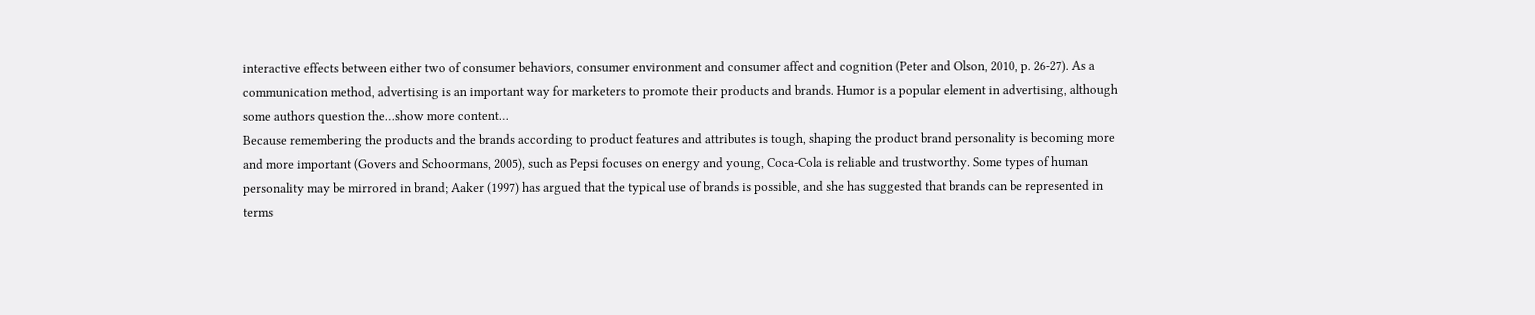interactive effects between either two of consumer behaviors, consumer environment and consumer affect and cognition (Peter and Olson, 2010, p. 26-27). As a communication method, advertising is an important way for marketers to promote their products and brands. Humor is a popular element in advertising, although some authors question the…show more content…
Because remembering the products and the brands according to product features and attributes is tough, shaping the product brand personality is becoming more and more important (Govers and Schoormans, 2005), such as Pepsi focuses on energy and young, Coca-Cola is reliable and trustworthy. Some types of human personality may be mirrored in brand; Aaker (1997) has argued that the typical use of brands is possible, and she has suggested that brands can be represented in terms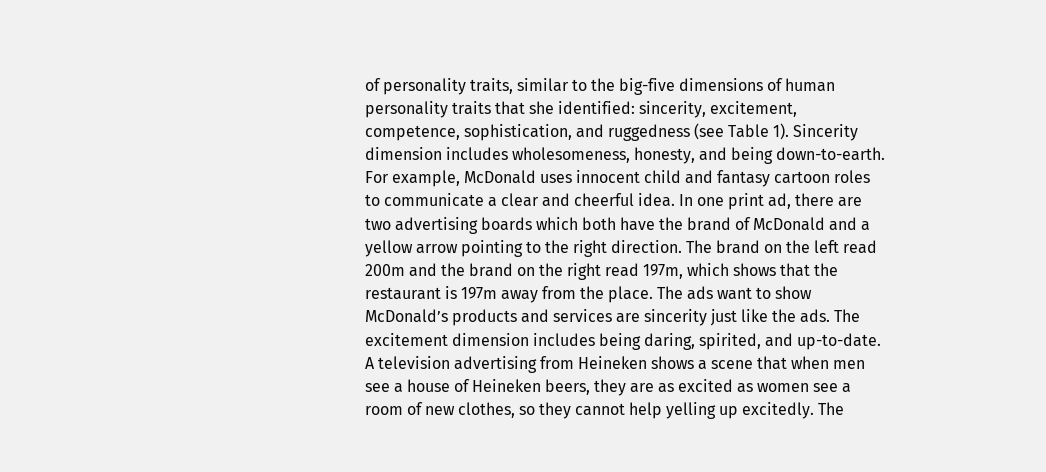of personality traits, similar to the big-five dimensions of human personality traits that she identified: sincerity, excitement, competence, sophistication, and ruggedness (see Table 1). Sincerity dimension includes wholesomeness, honesty, and being down-to-earth. For example, McDonald uses innocent child and fantasy cartoon roles to communicate a clear and cheerful idea. In one print ad, there are two advertising boards which both have the brand of McDonald and a yellow arrow pointing to the right direction. The brand on the left read 200m and the brand on the right read 197m, which shows that the restaurant is 197m away from the place. The ads want to show McDonald’s products and services are sincerity just like the ads. The excitement dimension includes being daring, spirited, and up-to-date. A television advertising from Heineken shows a scene that when men see a house of Heineken beers, they are as excited as women see a room of new clothes, so they cannot help yelling up excitedly. The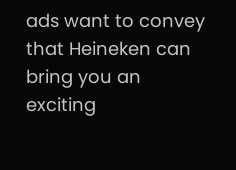ads want to convey that Heineken can bring you an exciting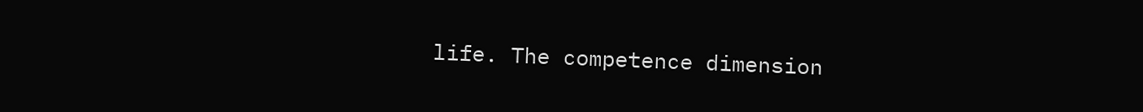life. The competence dimension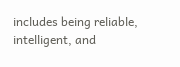includes being reliable, intelligent, and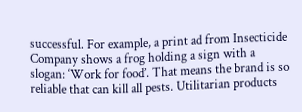successful. For example, a print ad from Insecticide Company shows a frog holding a sign with a slogan: ‘Work for food’. That means the brand is so reliable that can kill all pests. Utilitarian products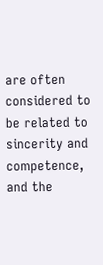are often considered to be related to sincerity and competence, and the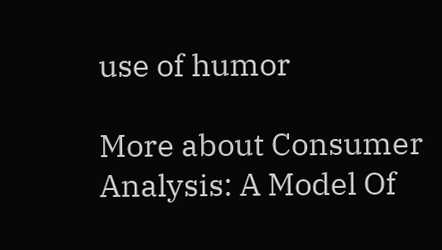use of humor

More about Consumer Analysis: A Model Of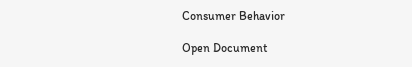Consumer Behavior

Open Document